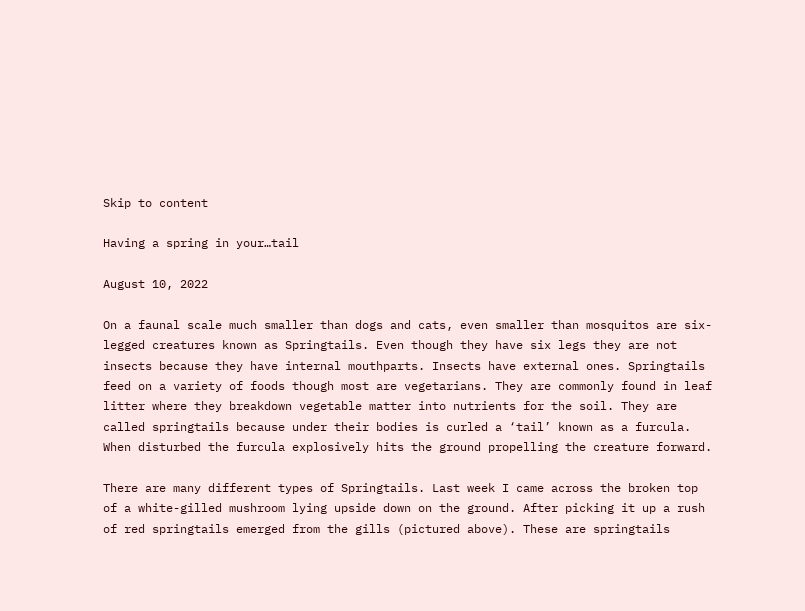Skip to content

Having a spring in your…tail

August 10, 2022

On a faunal scale much smaller than dogs and cats, even smaller than mosquitos are six-legged creatures known as Springtails. Even though they have six legs they are not insects because they have internal mouthparts. Insects have external ones. Springtails feed on a variety of foods though most are vegetarians. They are commonly found in leaf litter where they breakdown vegetable matter into nutrients for the soil. They are called springtails because under their bodies is curled a ‘tail’ known as a furcula. When disturbed the furcula explosively hits the ground propelling the creature forward.

There are many different types of Springtails. Last week I came across the broken top of a white-gilled mushroom lying upside down on the ground. After picking it up a rush of red springtails emerged from the gills (pictured above). These are springtails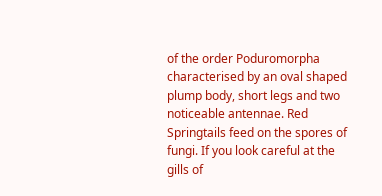of the order Poduromorpha characterised by an oval shaped plump body, short legs and two noticeable antennae. Red Springtails feed on the spores of fungi. If you look careful at the gills of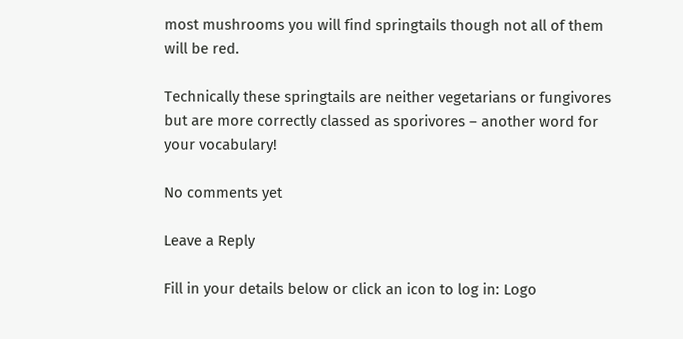most mushrooms you will find springtails though not all of them will be red.

Technically these springtails are neither vegetarians or fungivores but are more correctly classed as sporivores – another word for your vocabulary!

No comments yet

Leave a Reply

Fill in your details below or click an icon to log in: Logo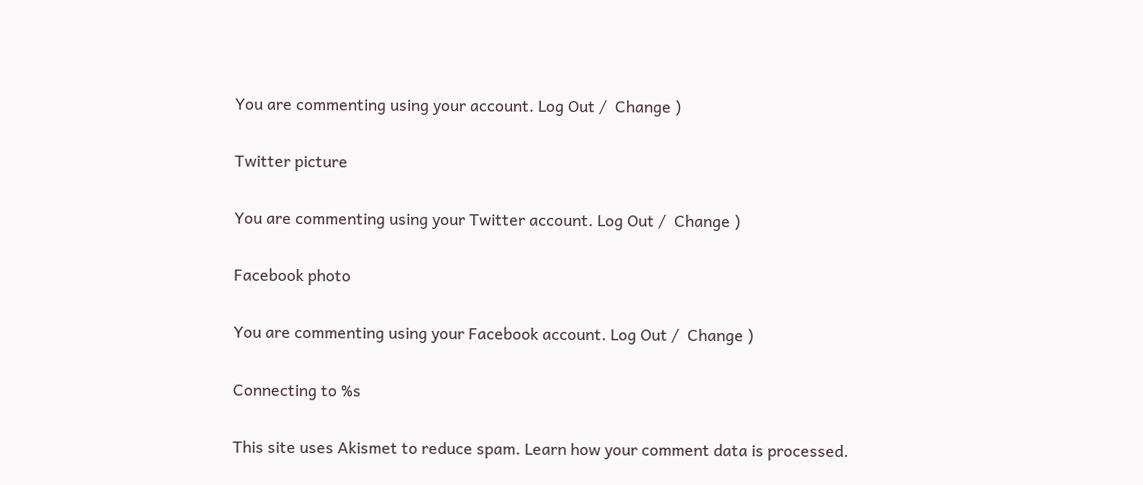You are commenting using your account. Log Out /  Change )

Twitter picture

You are commenting using your Twitter account. Log Out /  Change )

Facebook photo

You are commenting using your Facebook account. Log Out /  Change )

Connecting to %s

This site uses Akismet to reduce spam. Learn how your comment data is processed.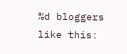%d bloggers like this: